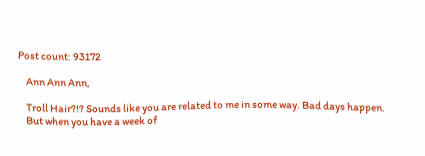Post count: 93172

    Ann Ann Ann,

    Troll Hair?!? Sounds like you are related to me in some way. Bad days happen.
    But when you have a week of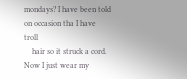mondays? I have been told on occasion tha I have troll
    hair so it struck a cord. Now I just wear my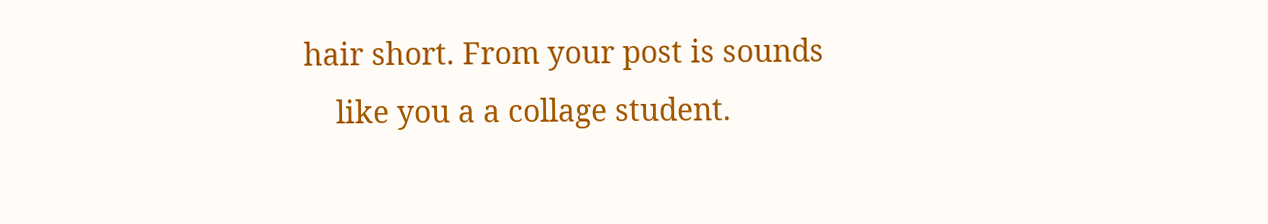hair short. From your post is sounds
    like you a a collage student.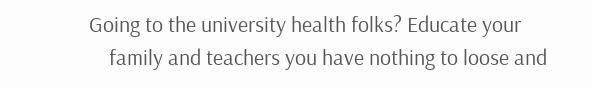Going to the university health folks? Educate your
    family and teachers you have nothing to loose and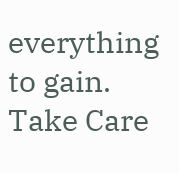everything to gain. Take Care